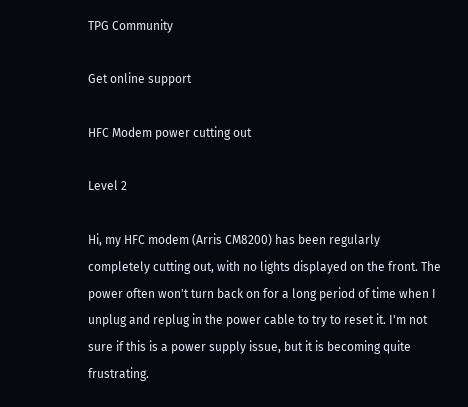TPG Community

Get online support

HFC Modem power cutting out

Level 2

Hi, my HFC modem (Arris CM8200) has been regularly completely cutting out, with no lights displayed on the front. The power often won't turn back on for a long period of time when I unplug and replug in the power cable to try to reset it. I'm not sure if this is a power supply issue, but it is becoming quite frustrating.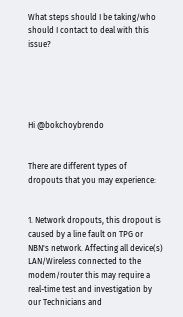What steps should I be taking/who should I contact to deal with this issue?





Hi @bokchoybrendo


There are different types of dropouts that you may experience:


1. Network dropouts, this dropout is caused by a line fault on TPG or NBN's network. Affecting all device(s) LAN/Wireless connected to the modem/router this may require a real-time test and investigation by our Technicians and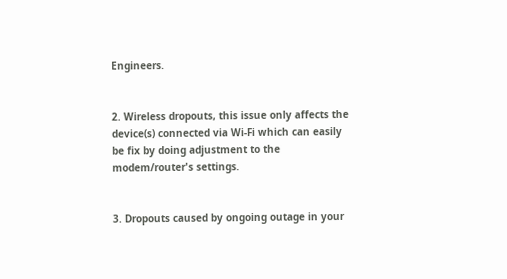Engineers.


2. Wireless dropouts, this issue only affects the device(s) connected via Wi-Fi which can easily be fix by doing adjustment to the modem/router's settings.


3. Dropouts caused by ongoing outage in your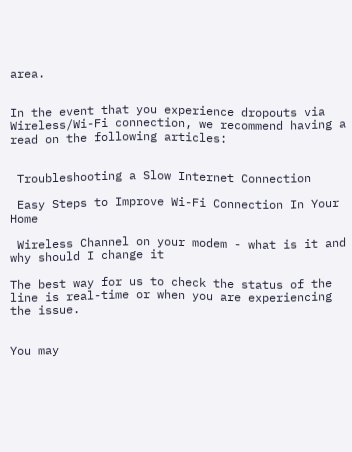area.


In the event that you experience dropouts via Wireless/Wi-Fi connection, we recommend having a read on the following articles:


 Troubleshooting a Slow Internet Connection

 Easy Steps to Improve Wi-Fi Connection In Your Home

 Wireless Channel on your modem - what is it and why should I change it

The best way for us to check the status of the line is real-time or when you are experiencing the issue.


You may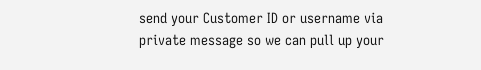send your Customer ID or username via private message so we can pull up your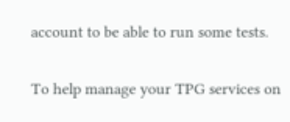account to be able to run some tests.


To help manage your TPG services on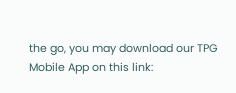the go, you may download our TPG Mobile App on this link: